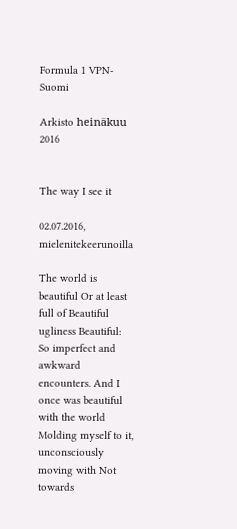Formula 1 VPN-Suomi

Arkisto heinäkuu 2016


The way I see it

02.07.2016, mielenitekeerunoilla

The world is beautiful Or at least full of Beautiful ugliness Beautiful: So imperfect and awkward encounters. And I once was beautiful with the world Molding myself to it, unconsciously moving with Not towards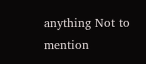anything Not to mention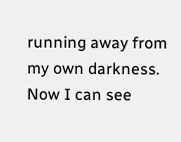running away from my own darkness. Now I can see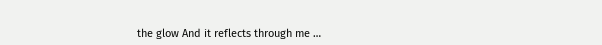the glow And it reflects through me …